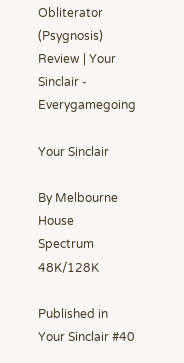Obliterator (Psygnosis) Review | Your Sinclair - Everygamegoing

Your Sinclair

By Melbourne House
Spectrum 48K/128K

Published in Your Sinclair #40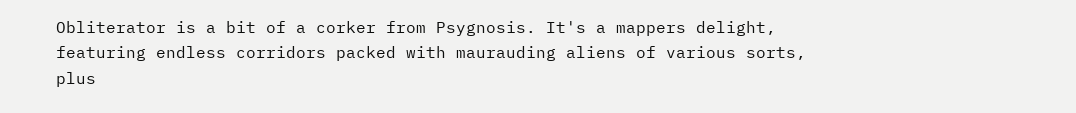Obliterator is a bit of a corker from Psygnosis. It's a mappers delight, featuring endless corridors packed with maurauding aliens of various sorts, plus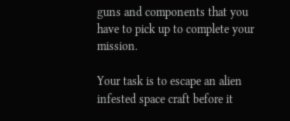guns and components that you have to pick up to complete your mission.

Your task is to escape an alien infested space craft before it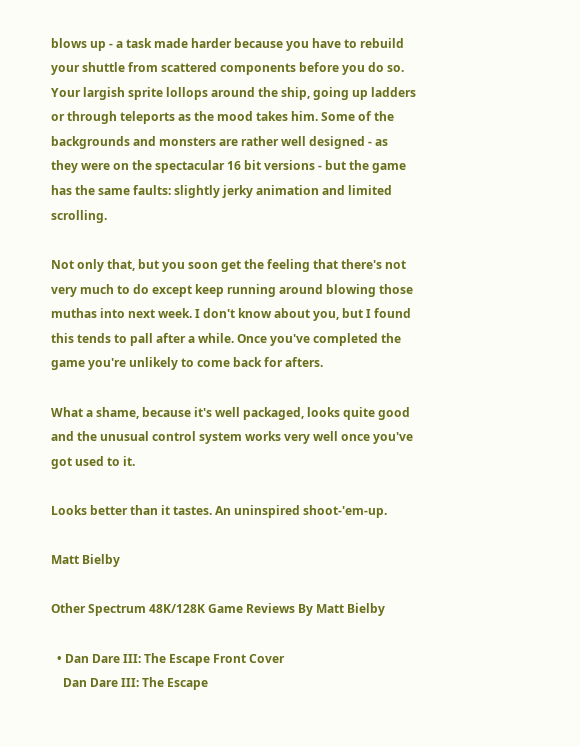blows up - a task made harder because you have to rebuild your shuttle from scattered components before you do so. Your largish sprite lollops around the ship, going up ladders or through teleports as the mood takes him. Some of the backgrounds and monsters are rather well designed - as they were on the spectacular 16 bit versions - but the game has the same faults: slightly jerky animation and limited scrolling.

Not only that, but you soon get the feeling that there's not very much to do except keep running around blowing those muthas into next week. I don't know about you, but I found this tends to pall after a while. Once you've completed the game you're unlikely to come back for afters.

What a shame, because it's well packaged, looks quite good and the unusual control system works very well once you've got used to it.

Looks better than it tastes. An uninspired shoot-'em-up.

Matt Bielby

Other Spectrum 48K/128K Game Reviews By Matt Bielby

  • Dan Dare III: The Escape Front Cover
    Dan Dare III: The Escape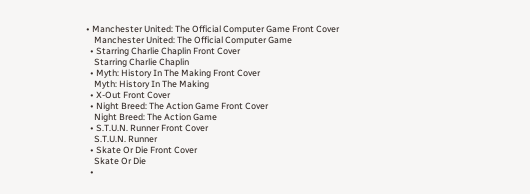• Manchester United: The Official Computer Game Front Cover
    Manchester United: The Official Computer Game
  • Starring Charlie Chaplin Front Cover
    Starring Charlie Chaplin
  • Myth: History In The Making Front Cover
    Myth: History In The Making
  • X-Out Front Cover
  • Night Breed: The Action Game Front Cover
    Night Breed: The Action Game
  • S.T.U.N. Runner Front Cover
    S.T.U.N. Runner
  • Skate Or Die Front Cover
    Skate Or Die
  •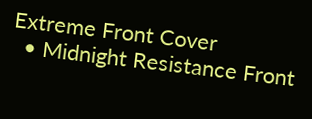Extreme Front Cover
  • Midnight Resistance Front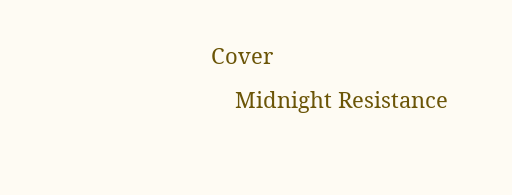Cover
    Midnight Resistance